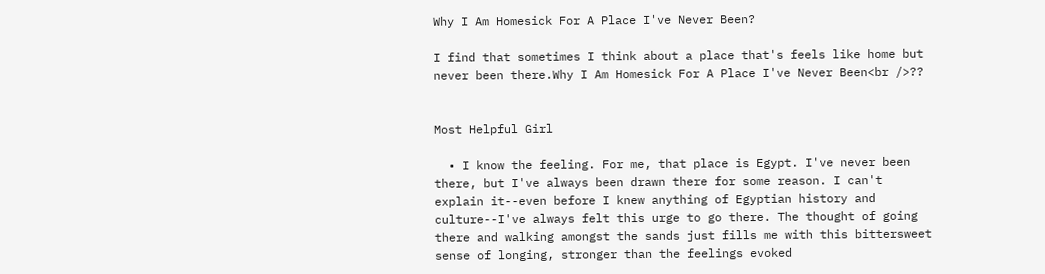Why I Am Homesick For A Place I've Never Been?

I find that sometimes I think about a place that's feels like home but never been there.Why I Am Homesick For A Place I've Never Been<br />??


Most Helpful Girl

  • I know the feeling. For me, that place is Egypt. I've never been there, but I've always been drawn there for some reason. I can't explain it--even before I knew anything of Egyptian history and culture--I've always felt this urge to go there. The thought of going there and walking amongst the sands just fills me with this bittersweet sense of longing, stronger than the feelings evoked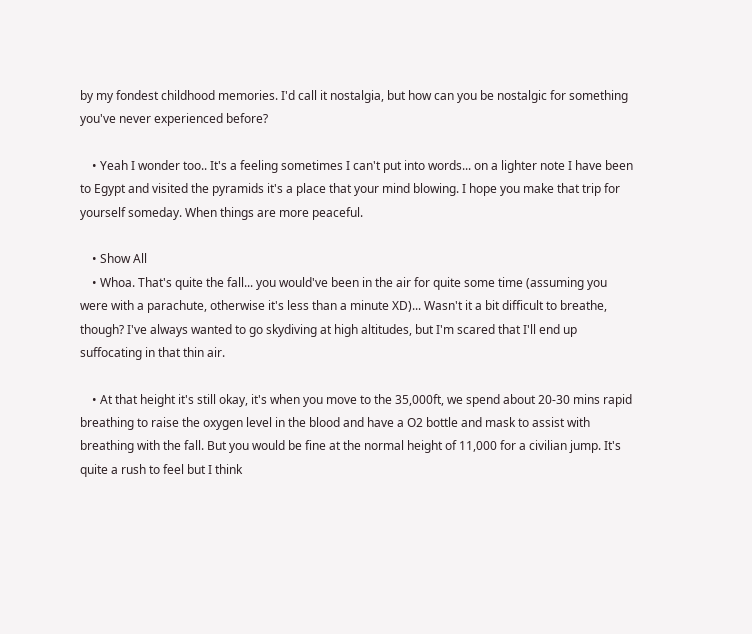by my fondest childhood memories. I'd call it nostalgia, but how can you be nostalgic for something you've never experienced before?

    • Yeah I wonder too.. It's a feeling sometimes I can't put into words... on a lighter note I have been to Egypt and visited the pyramids it's a place that your mind blowing. I hope you make that trip for yourself someday. When things are more peaceful.

    • Show All
    • Whoa. That's quite the fall... you would've been in the air for quite some time (assuming you were with a parachute, otherwise it's less than a minute XD)... Wasn't it a bit difficult to breathe, though? I've always wanted to go skydiving at high altitudes, but I'm scared that I'll end up suffocating in that thin air.

    • At that height it's still okay, it's when you move to the 35,000ft, we spend about 20-30 mins rapid breathing to raise the oxygen level in the blood and have a O2 bottle and mask to assist with breathing with the fall. But you would be fine at the normal height of 11,000 for a civilian jump. It's quite a rush to feel but I think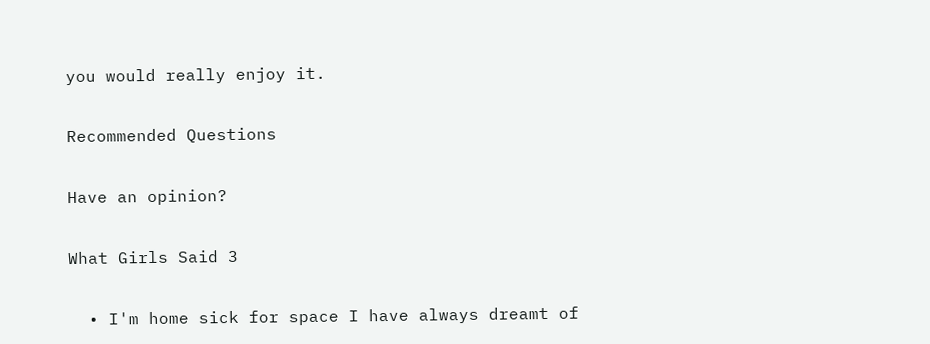you would really enjoy it.

Recommended Questions

Have an opinion?

What Girls Said 3

  • I'm home sick for space I have always dreamt of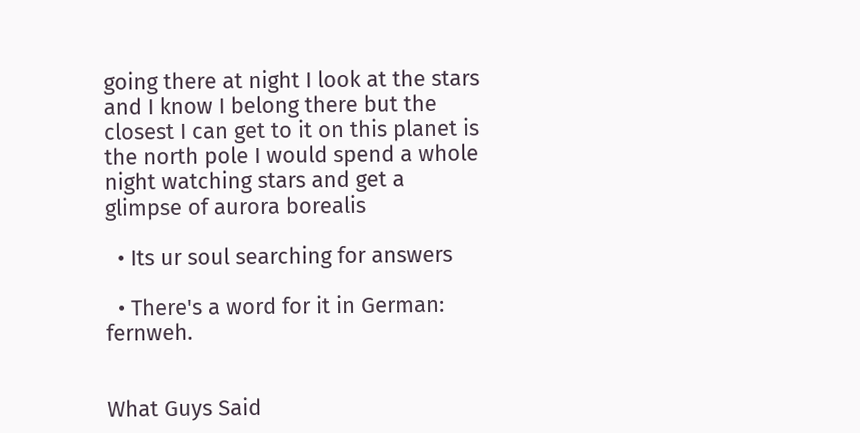going there at night I look at the stars and I know I belong there but the closest I can get to it on this planet is the north pole I would spend a whole night watching stars and get a glimpse of aurora borealis

  • Its ur soul searching for answers

  • There's a word for it in German: fernweh.


What Guys Said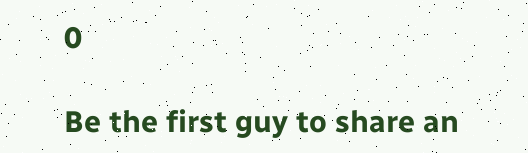0

Be the first guy to share an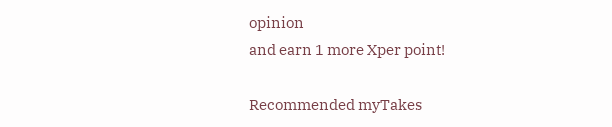opinion
and earn 1 more Xper point!

Recommended myTakes